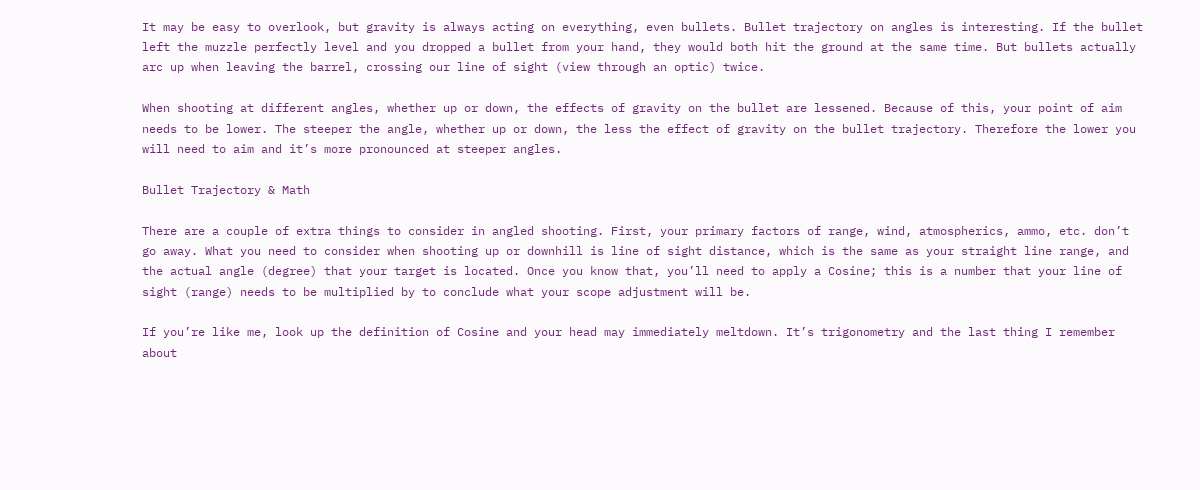It may be easy to overlook, but gravity is always acting on everything, even bullets. Bullet trajectory on angles is interesting. If the bullet left the muzzle perfectly level and you dropped a bullet from your hand, they would both hit the ground at the same time. But bullets actually arc up when leaving the barrel, crossing our line of sight (view through an optic) twice.

When shooting at different angles, whether up or down, the effects of gravity on the bullet are lessened. Because of this, your point of aim needs to be lower. The steeper the angle, whether up or down, the less the effect of gravity on the bullet trajectory. Therefore the lower you will need to aim and it’s more pronounced at steeper angles.

Bullet Trajectory & Math

There are a couple of extra things to consider in angled shooting. First, your primary factors of range, wind, atmospherics, ammo, etc. don’t go away. What you need to consider when shooting up or downhill is line of sight distance, which is the same as your straight line range, and the actual angle (degree) that your target is located. Once you know that, you’ll need to apply a Cosine; this is a number that your line of sight (range) needs to be multiplied by to conclude what your scope adjustment will be.

If you’re like me, look up the definition of Cosine and your head may immediately meltdown. It’s trigonometry and the last thing I remember about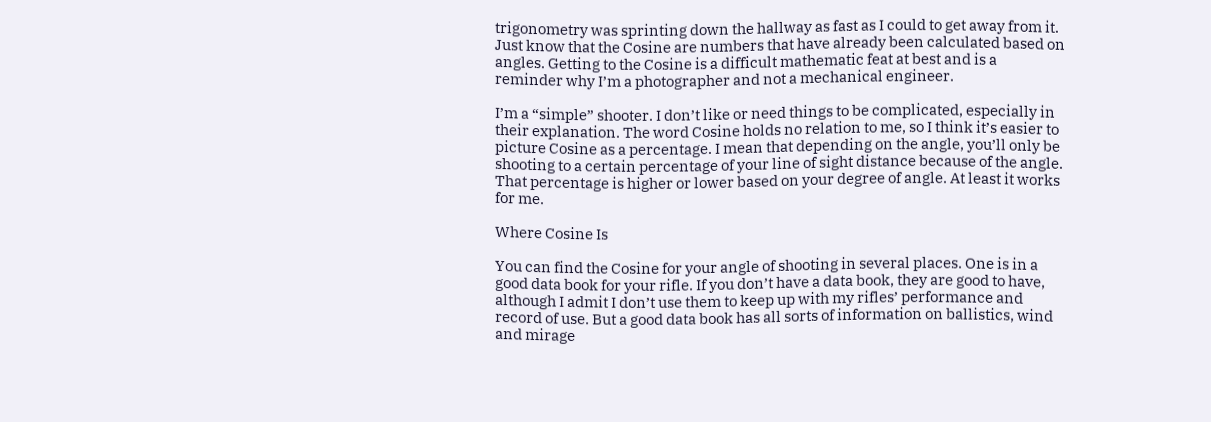trigonometry was sprinting down the hallway as fast as I could to get away from it. Just know that the Cosine are numbers that have already been calculated based on angles. Getting to the Cosine is a difficult mathematic feat at best and is a reminder why I’m a photographer and not a mechanical engineer.

I’m a “simple” shooter. I don’t like or need things to be complicated, especially in their explanation. The word Cosine holds no relation to me, so I think it’s easier to picture Cosine as a percentage. I mean that depending on the angle, you’ll only be shooting to a certain percentage of your line of sight distance because of the angle. That percentage is higher or lower based on your degree of angle. At least it works for me.

Where Cosine Is

You can find the Cosine for your angle of shooting in several places. One is in a good data book for your rifle. If you don’t have a data book, they are good to have, although I admit I don’t use them to keep up with my rifles’ performance and record of use. But a good data book has all sorts of information on ballistics, wind and mirage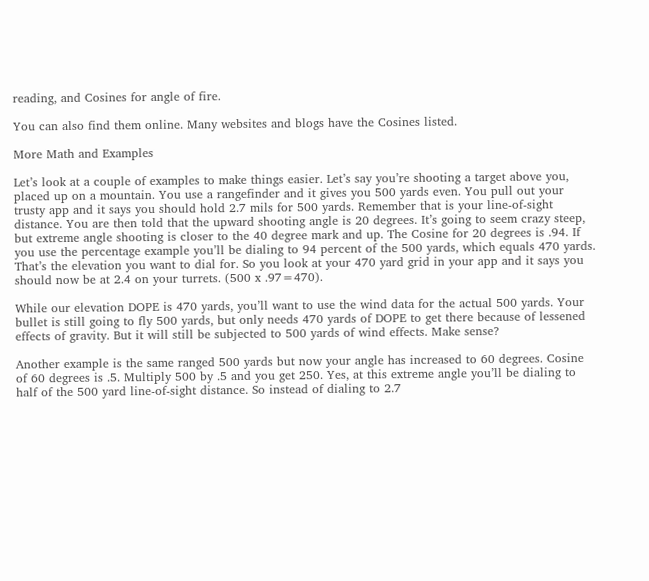reading, and Cosines for angle of fire.

You can also find them online. Many websites and blogs have the Cosines listed.

More Math and Examples

Let’s look at a couple of examples to make things easier. Let’s say you’re shooting a target above you, placed up on a mountain. You use a rangefinder and it gives you 500 yards even. You pull out your trusty app and it says you should hold 2.7 mils for 500 yards. Remember that is your line-of-sight distance. You are then told that the upward shooting angle is 20 degrees. It’s going to seem crazy steep, but extreme angle shooting is closer to the 40 degree mark and up. The Cosine for 20 degrees is .94. If you use the percentage example you’ll be dialing to 94 percent of the 500 yards, which equals 470 yards. That’s the elevation you want to dial for. So you look at your 470 yard grid in your app and it says you should now be at 2.4 on your turrets. (500 x .97=470).

While our elevation DOPE is 470 yards, you’ll want to use the wind data for the actual 500 yards. Your bullet is still going to fly 500 yards, but only needs 470 yards of DOPE to get there because of lessened effects of gravity. But it will still be subjected to 500 yards of wind effects. Make sense?

Another example is the same ranged 500 yards but now your angle has increased to 60 degrees. Cosine of 60 degrees is .5. Multiply 500 by .5 and you get 250. Yes, at this extreme angle you’ll be dialing to half of the 500 yard line-of-sight distance. So instead of dialing to 2.7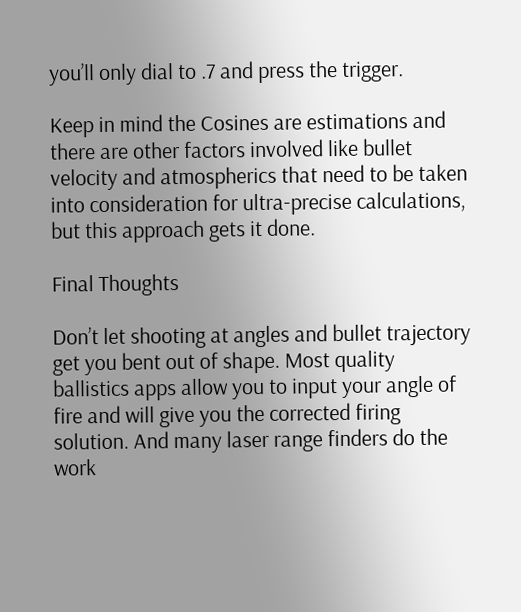you’ll only dial to .7 and press the trigger.

Keep in mind the Cosines are estimations and there are other factors involved like bullet velocity and atmospherics that need to be taken into consideration for ultra-precise calculations, but this approach gets it done.

Final Thoughts

Don’t let shooting at angles and bullet trajectory get you bent out of shape. Most quality ballistics apps allow you to input your angle of fire and will give you the corrected firing solution. And many laser range finders do the work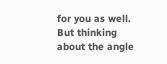for you as well. But thinking about the angle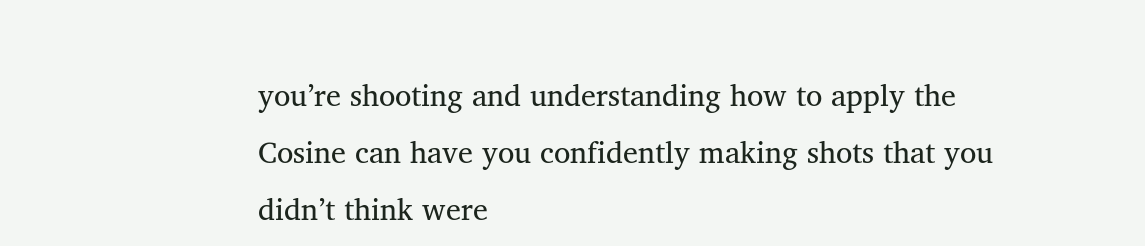you’re shooting and understanding how to apply the Cosine can have you confidently making shots that you didn’t think were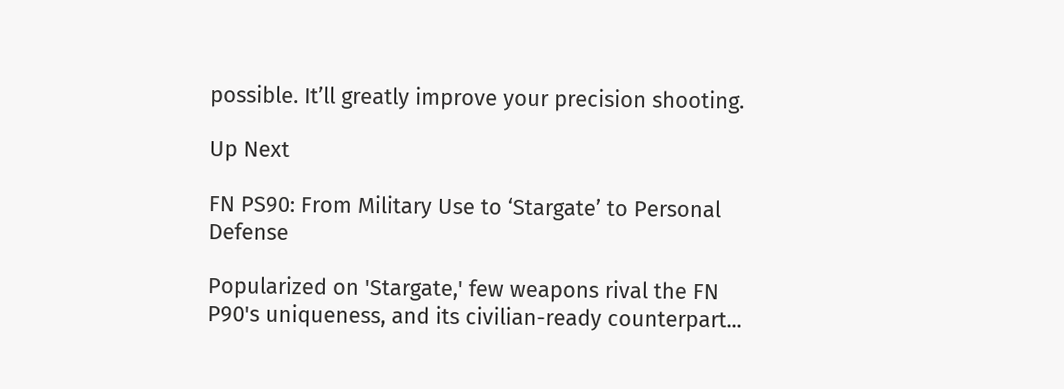possible. It’ll greatly improve your precision shooting.

Up Next

FN PS90: From Military Use to ‘Stargate’ to Personal Defense

Popularized on 'Stargate,' few weapons rival the FN P90's uniqueness, and its civilian-ready counterpart...